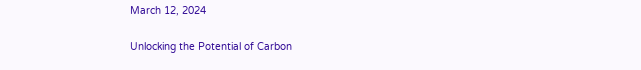March 12, 2024

Unlocking the Potential of Carbon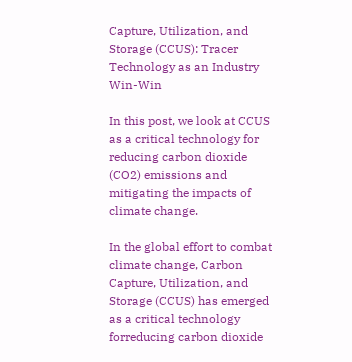Capture, Utilization, and Storage (CCUS): Tracer Technology as an Industry Win-Win

In this post, we look at CCUS as a critical technology for reducing carbon dioxide (CO2) emissions and mitigating the impacts of climate change.

In the global effort to combat climate change, Carbon Capture, Utilization, and Storage (CCUS) has emerged as a critical technology forreducing carbon dioxide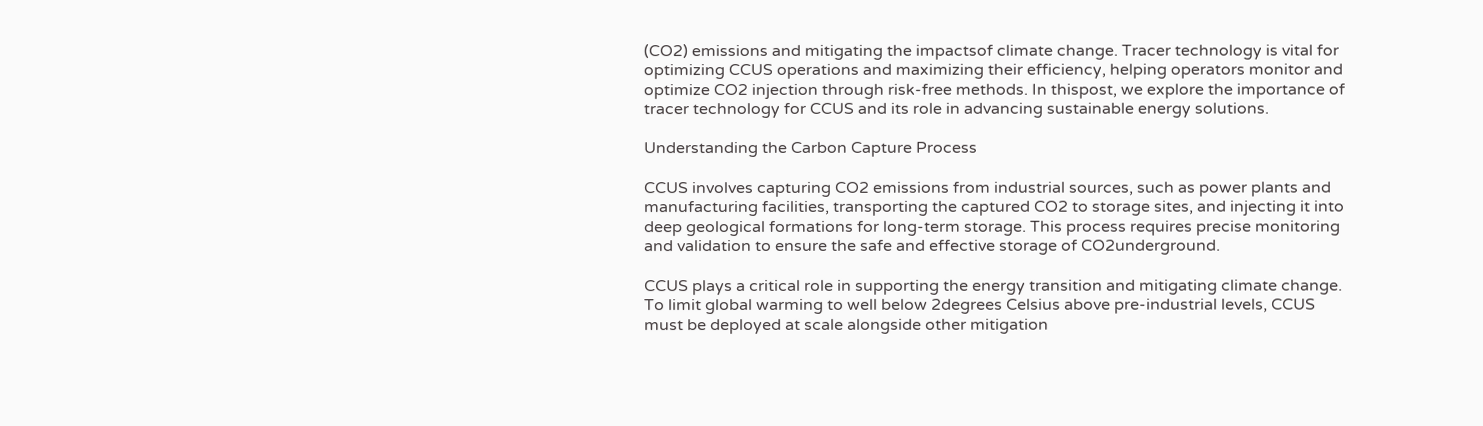(CO2) emissions and mitigating the impactsof climate change. Tracer technology is vital for optimizing CCUS operations and maximizing their efficiency, helping operators monitor and optimize CO2 injection through risk-free methods. In thispost, we explore the importance of tracer technology for CCUS and its role in advancing sustainable energy solutions.

Understanding the Carbon Capture Process

CCUS involves capturing CO2 emissions from industrial sources, such as power plants and manufacturing facilities, transporting the captured CO2 to storage sites, and injecting it into deep geological formations for long-term storage. This process requires precise monitoring and validation to ensure the safe and effective storage of CO2underground.

CCUS plays a critical role in supporting the energy transition and mitigating climate change. To limit global warming to well below 2degrees Celsius above pre-industrial levels, CCUS must be deployed at scale alongside other mitigation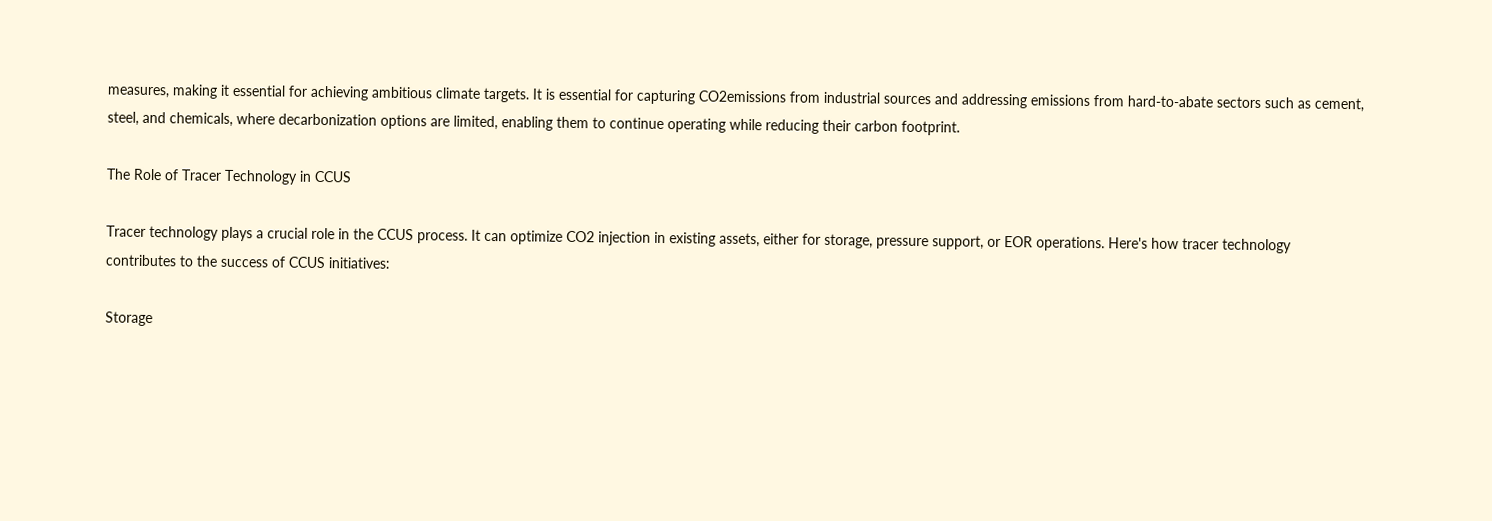measures, making it essential for achieving ambitious climate targets. It is essential for capturing CO2emissions from industrial sources and addressing emissions from hard-to-abate sectors such as cement, steel, and chemicals, where decarbonization options are limited, enabling them to continue operating while reducing their carbon footprint.

The Role of Tracer Technology in CCUS

Tracer technology plays a crucial role in the CCUS process. It can optimize CO2 injection in existing assets, either for storage, pressure support, or EOR operations. Here's how tracer technology contributes to the success of CCUS initiatives:

Storage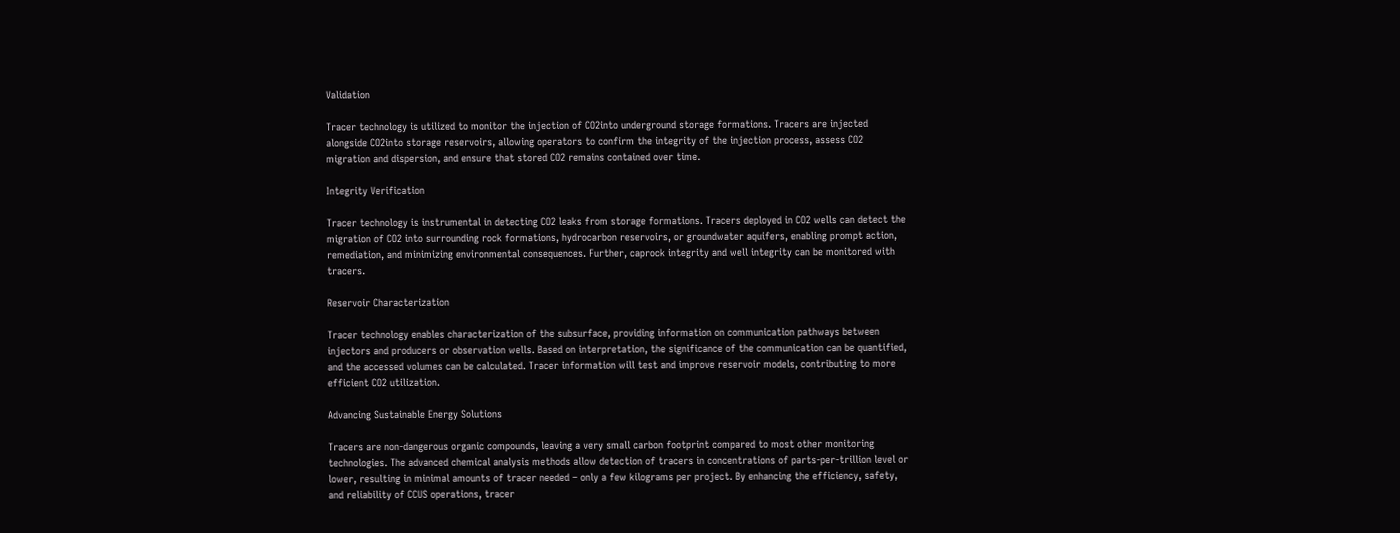Validation

Tracer technology is utilized to monitor the injection of CO2into underground storage formations. Tracers are injected alongside CO2into storage reservoirs, allowing operators to confirm the integrity of the injection process, assess CO2 migration and dispersion, and ensure that stored CO2 remains contained over time.

Integrity Verification

Tracer technology is instrumental in detecting CO2 leaks from storage formations. Tracers deployed in CO2 wells can detect the migration of CO2 into surrounding rock formations, hydrocarbon reservoirs, or groundwater aquifers, enabling prompt action, remediation, and minimizing environmental consequences. Further, caprock integrity and well integrity can be monitored with tracers.

Reservoir Characterization

Tracer technology enables characterization of the subsurface, providing information on communication pathways between injectors and producers or observation wells. Based on interpretation, the significance of the communication can be quantified, and the accessed volumes can be calculated. Tracer information will test and improve reservoir models, contributing to more efficient CO2 utilization.

Advancing Sustainable Energy Solutions

Tracers are non-dangerous organic compounds, leaving a very small carbon footprint compared to most other monitoring technologies. The advanced chemical analysis methods allow detection of tracers in concentrations of parts-per-trillion level or lower, resulting in minimal amounts of tracer needed – only a few kilograms per project. By enhancing the efficiency, safety, and reliability of CCUS operations, tracer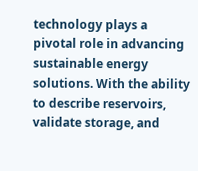technology plays a pivotal role in advancing sustainable energy solutions. With the ability to describe reservoirs, validate storage, and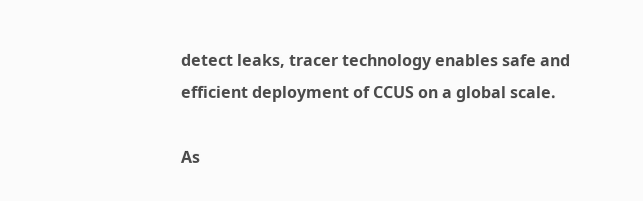detect leaks, tracer technology enables safe and efficient deployment of CCUS on a global scale.

As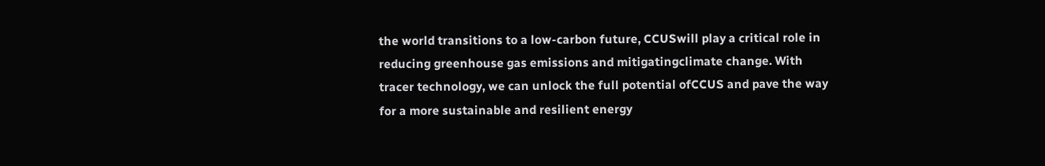the world transitions to a low-carbon future, CCUSwill play a critical role in reducing greenhouse gas emissions and mitigatingclimate change. With tracer technology, we can unlock the full potential ofCCUS and pave the way for a more sustainable and resilient energy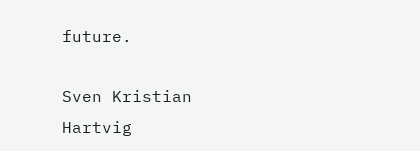future.

Sven Kristian Hartvig